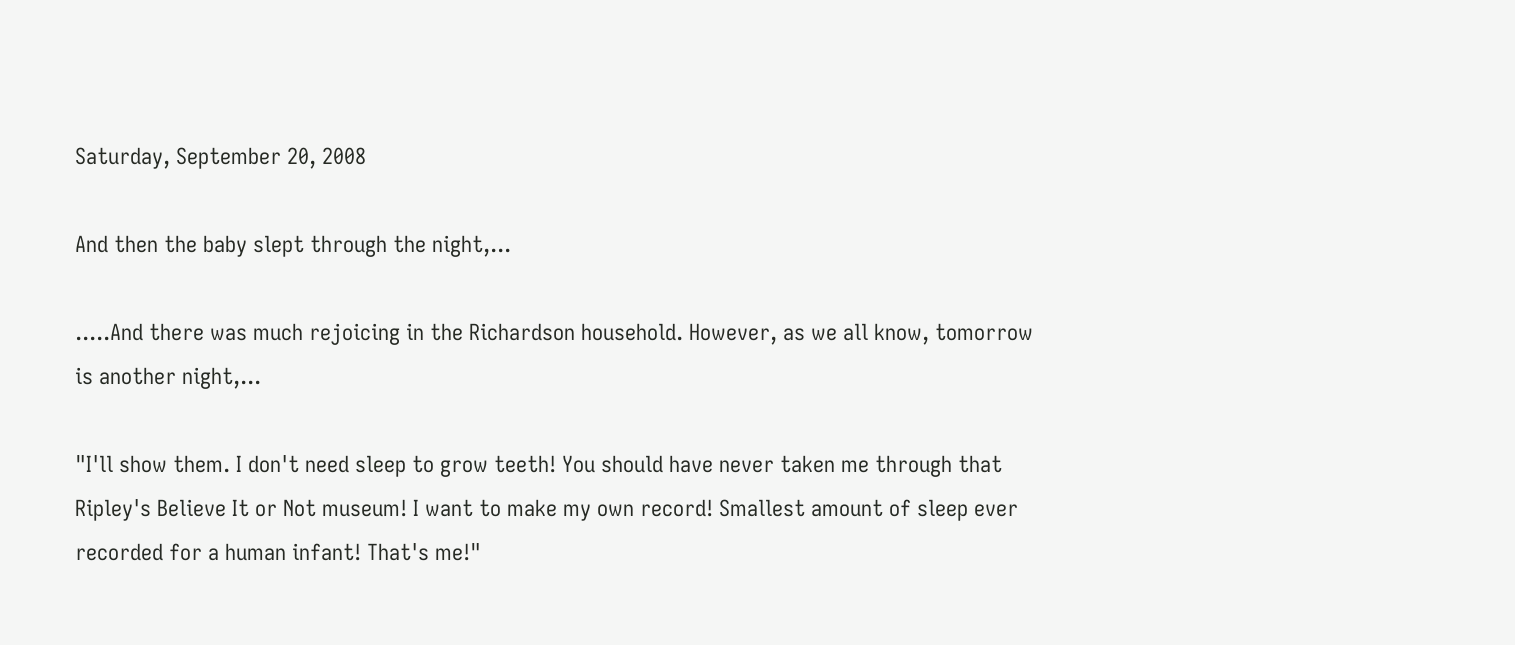Saturday, September 20, 2008

And then the baby slept through the night,...

.....And there was much rejoicing in the Richardson household. However, as we all know, tomorrow is another night,...

"I'll show them. I don't need sleep to grow teeth! You should have never taken me through that Ripley's Believe It or Not museum! I want to make my own record! Smallest amount of sleep ever recorded for a human infant! That's me!"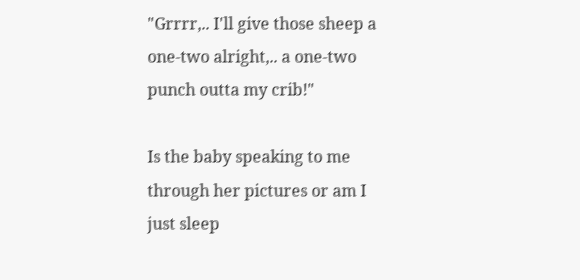"Grrrr,.. I'll give those sheep a one-two alright,.. a one-two punch outta my crib!"

Is the baby speaking to me through her pictures or am I just sleep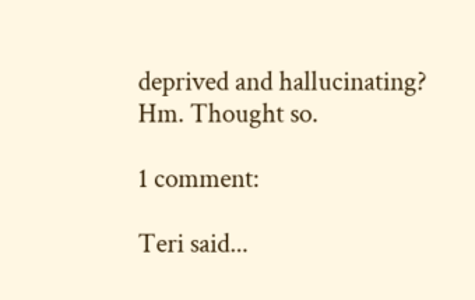deprived and hallucinating? Hm. Thought so.

1 comment:

Teri said...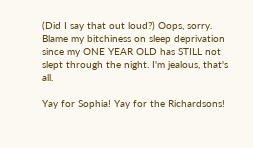(Did I say that out loud?) Oops, sorry. Blame my bitchiness on sleep deprivation since my ONE YEAR OLD has STILL not slept through the night. I'm jealous, that's all.

Yay for Sophia! Yay for the Richardsons!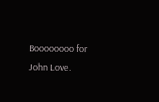Boooooooo for John Love.